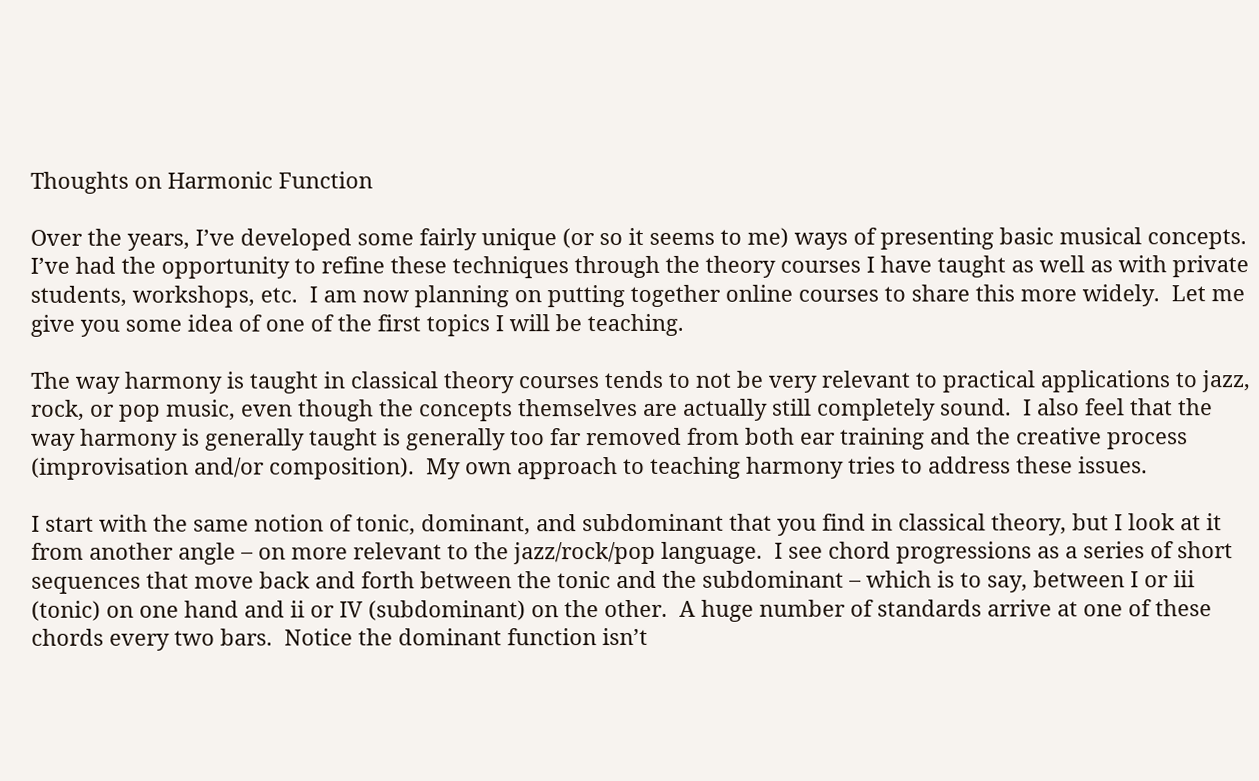Thoughts on Harmonic Function

Over the years, I’ve developed some fairly unique (or so it seems to me) ways of presenting basic musical concepts.  I’ve had the opportunity to refine these techniques through the theory courses I have taught as well as with private students, workshops, etc.  I am now planning on putting together online courses to share this more widely.  Let me give you some idea of one of the first topics I will be teaching.

The way harmony is taught in classical theory courses tends to not be very relevant to practical applications to jazz, rock, or pop music, even though the concepts themselves are actually still completely sound.  I also feel that the way harmony is generally taught is generally too far removed from both ear training and the creative process (improvisation and/or composition).  My own approach to teaching harmony tries to address these issues.

I start with the same notion of tonic, dominant, and subdominant that you find in classical theory, but I look at it from another angle – on more relevant to the jazz/rock/pop language.  I see chord progressions as a series of short sequences that move back and forth between the tonic and the subdominant – which is to say, between I or iii (tonic) on one hand and ii or IV (subdominant) on the other.  A huge number of standards arrive at one of these chords every two bars.  Notice the dominant function isn’t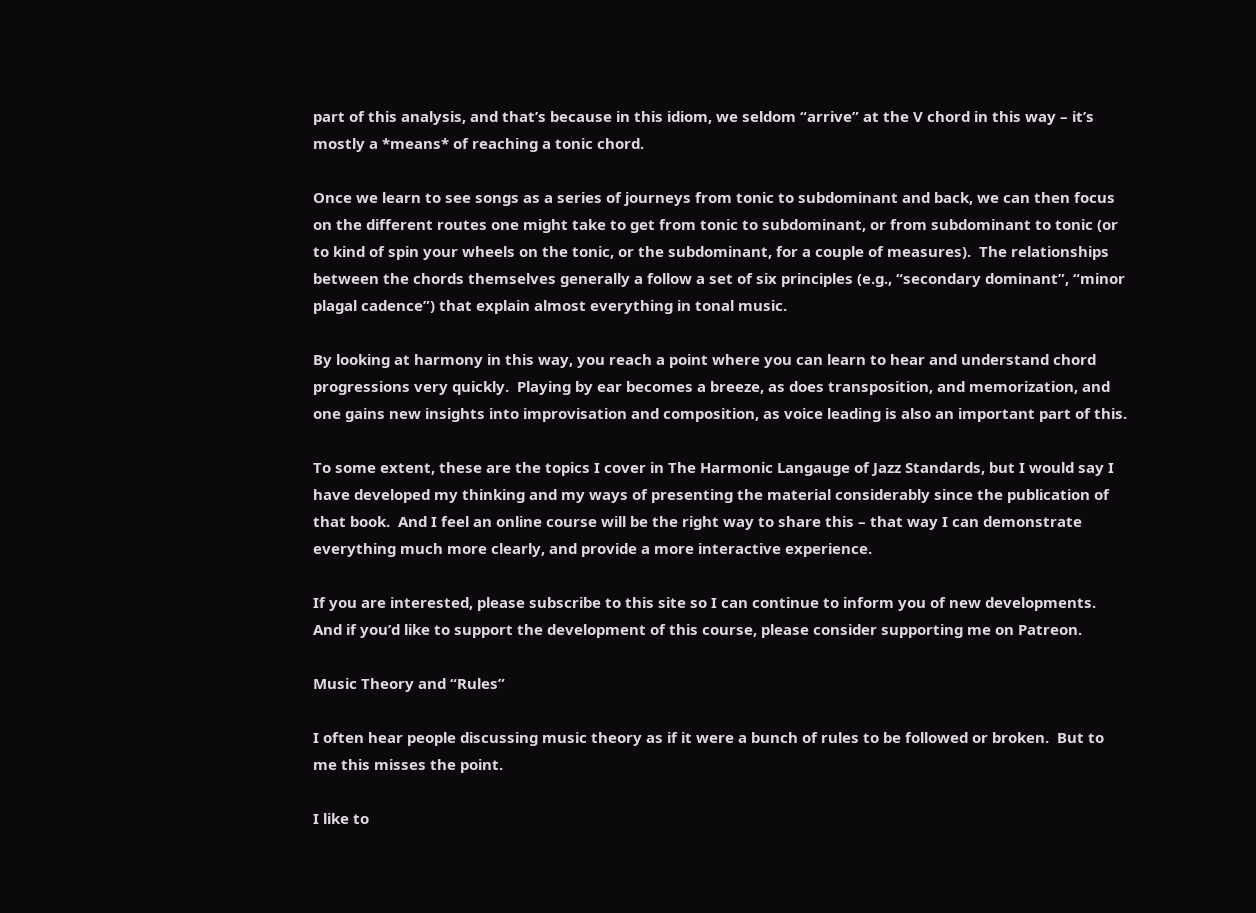part of this analysis, and that’s because in this idiom, we seldom “arrive” at the V chord in this way – it’s mostly a *means* of reaching a tonic chord.

Once we learn to see songs as a series of journeys from tonic to subdominant and back, we can then focus on the different routes one might take to get from tonic to subdominant, or from subdominant to tonic (or to kind of spin your wheels on the tonic, or the subdominant, for a couple of measures).  The relationships between the chords themselves generally a follow a set of six principles (e.g., “secondary dominant”, “minor plagal cadence”) that explain almost everything in tonal music.

By looking at harmony in this way, you reach a point where you can learn to hear and understand chord progressions very quickly.  Playing by ear becomes a breeze, as does transposition, and memorization, and one gains new insights into improvisation and composition, as voice leading is also an important part of this.

To some extent, these are the topics I cover in The Harmonic Langauge of Jazz Standards, but I would say I have developed my thinking and my ways of presenting the material considerably since the publication of that book.  And I feel an online course will be the right way to share this – that way I can demonstrate everything much more clearly, and provide a more interactive experience.

If you are interested, please subscribe to this site so I can continue to inform you of new developments.  And if you’d like to support the development of this course, please consider supporting me on Patreon.

Music Theory and “Rules”

I often hear people discussing music theory as if it were a bunch of rules to be followed or broken.  But to me this misses the point.

I like to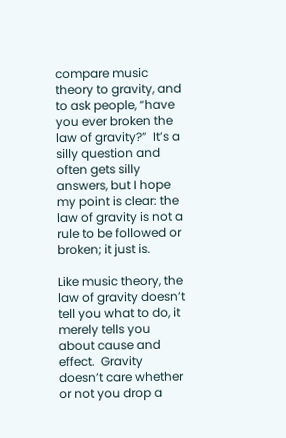compare music theory to gravity, and to ask people, “have you ever broken the law of gravity?”  It’s a silly question and often gets silly answers, but I hope my point is clear: the law of gravity is not a rule to be followed or broken; it just is.

Like music theory, the law of gravity doesn’t tell you what to do, it merely tells you about cause and effect.  Gravity doesn’t care whether or not you drop a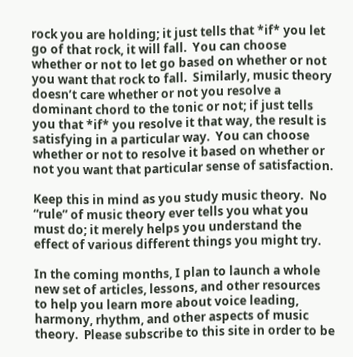rock you are holding; it just tells that *if* you let go of that rock, it will fall.  You can choose whether or not to let go based on whether or not you want that rock to fall.  Similarly, music theory doesn’t care whether or not you resolve a dominant chord to the tonic or not; if just tells you that *if* you resolve it that way, the result is satisfying in a particular way.  You can choose whether or not to resolve it based on whether or not you want that particular sense of satisfaction.

Keep this in mind as you study music theory.  No “rule” of music theory ever tells you what you must do; it merely helps you understand the effect of various different things you might try.

In the coming months, I plan to launch a whole new set of articles, lessons, and other resources to help you learn more about voice leading, harmony, rhythm, and other aspects of music theory.  Please subscribe to this site in order to be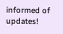informed of updates!